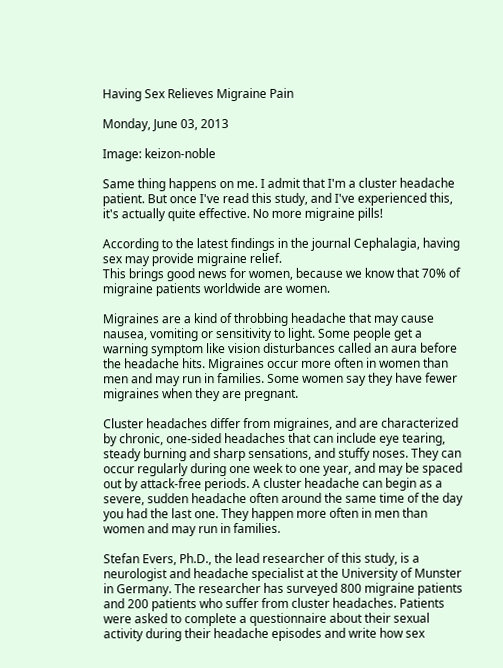Having Sex Relieves Migraine Pain

Monday, June 03, 2013

Image: keizon-noble

Same thing happens on me. I admit that I'm a cluster headache patient. But once I've read this study, and I've experienced this, it's actually quite effective. No more migraine pills!

According to the latest findings in the journal Cephalagia, having sex may provide migraine relief.
This brings good news for women, because we know that 70% of migraine patients worldwide are women.

Migraines are a kind of throbbing headache that may cause nausea, vomiting or sensitivity to light. Some people get a warning symptom like vision disturbances called an aura before the headache hits. Migraines occur more often in women than men and may run in families. Some women say they have fewer migraines when they are pregnant.

Cluster headaches differ from migraines, and are characterized by chronic, one-sided headaches that can include eye tearing, steady burning and sharp sensations, and stuffy noses. They can occur regularly during one week to one year, and may be spaced out by attack-free periods. A cluster headache can begin as a severe, sudden headache often around the same time of the day you had the last one. They happen more often in men than women and may run in families.

Stefan Evers, Ph.D., the lead researcher of this study, is a neurologist and headache specialist at the University of Munster in Germany. The researcher has surveyed 800 migraine patients and 200 patients who suffer from cluster headaches. Patients were asked to complete a questionnaire about their sexual activity during their headache episodes and write how sex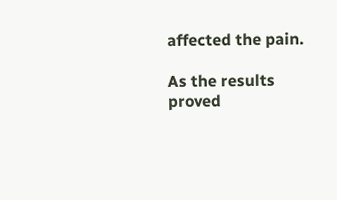affected the pain.

As the results proved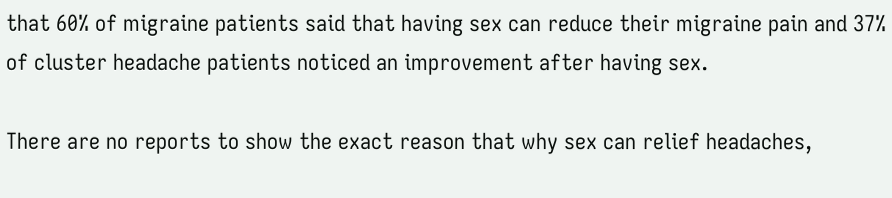that 60% of migraine patients said that having sex can reduce their migraine pain and 37% of cluster headache patients noticed an improvement after having sex.

There are no reports to show the exact reason that why sex can relief headaches,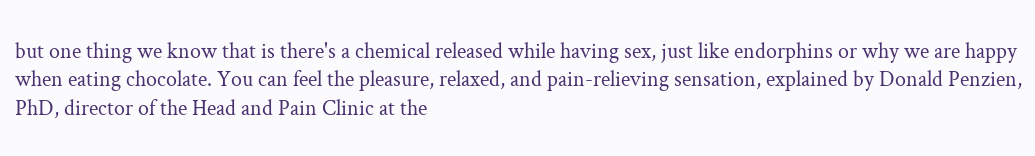but one thing we know that is there's a chemical released while having sex, just like endorphins or why we are happy when eating chocolate. You can feel the pleasure, relaxed, and pain-relieving sensation, explained by Donald Penzien, PhD, director of the Head and Pain Clinic at the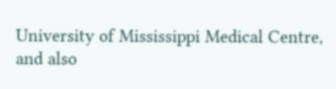University of Mississippi Medical Centre, and also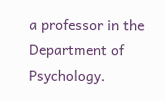a professor in the Department of Psychology.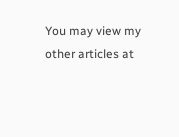You may view my other articles at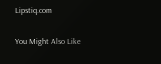Lipstiq.com

You Might Also Like